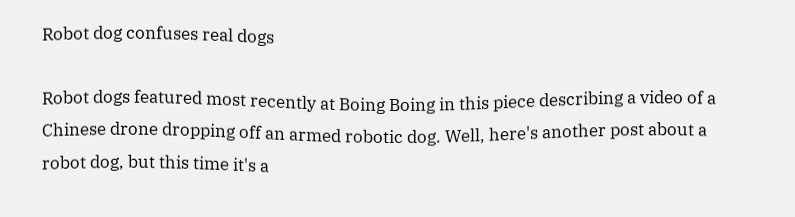Robot dog confuses real dogs

Robot dogs featured most recently at Boing Boing in this piece describing a video of a Chinese drone dropping off an armed robotic dog. Well, here's another post about a robot dog, but this time it's a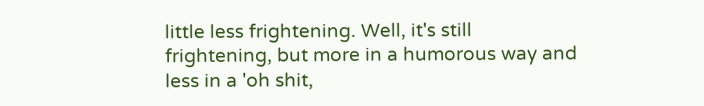little less frightening. Well, it's still frightening, but more in a humorous way and less in a 'oh shit,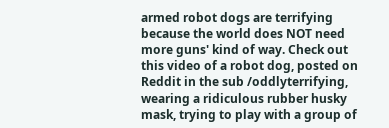armed robot dogs are terrifying because the world does NOT need more guns' kind of way. Check out this video of a robot dog, posted on Reddit in the sub /oddlyterrifying, wearing a ridiculous rubber husky mask, trying to play with a group of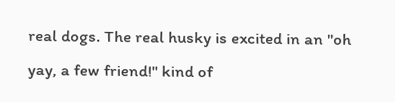real dogs. The real husky is excited in an "oh yay, a few friend!" kind of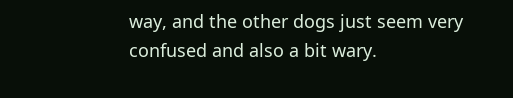way, and the other dogs just seem very confused and also a bit wary.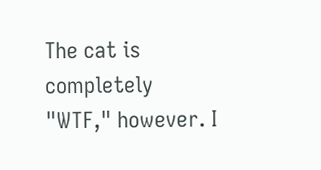The cat is completely "WTF," however. I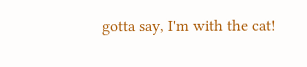gotta say, I'm with the cat!